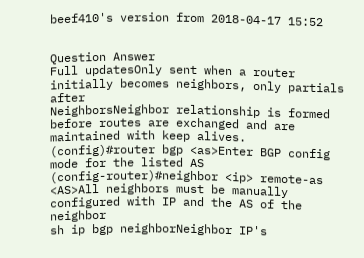beef410's version from 2018-04-17 15:52


Question Answer
Full updatesOnly sent when a router initially becomes neighbors, only partials after
NeighborsNeighbor relationship is formed before routes are exchanged and are maintained with keep alives.
(config)#router bgp <as>Enter BGP config mode for the listed AS
(config-router)#neighbor <ip> remote-as <AS>All neighbors must be manually configured with IP and the AS of the neighbor
sh ip bgp neighborNeighbor IP's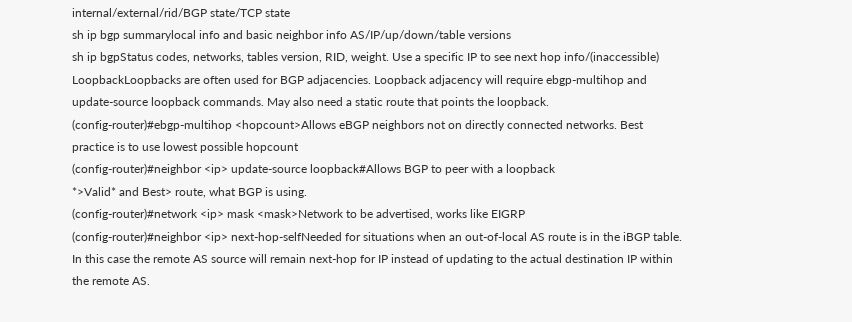internal/external/rid/BGP state/TCP state
sh ip bgp summarylocal info and basic neighbor info AS/IP/up/down/table versions
sh ip bgpStatus codes, networks, tables version, RID, weight. Use a specific IP to see next hop info/(inaccessible)
LoopbackLoopbacks are often used for BGP adjacencies. Loopback adjacency will require ebgp-multihop and update-source loopback commands. May also need a static route that points the loopback.
(config-router)#ebgp-multihop <hopcount>Allows eBGP neighbors not on directly connected networks. Best practice is to use lowest possible hopcount
(config-router)#neighbor <ip> update-source loopback#Allows BGP to peer with a loopback
*>Valid* and Best> route, what BGP is using.
(config-router)#network <ip> mask <mask>Network to be advertised, works like EIGRP
(config-router)#neighbor <ip> next-hop-selfNeeded for situations when an out-of-local AS route is in the iBGP table. In this case the remote AS source will remain next-hop for IP instead of updating to the actual destination IP within the remote AS.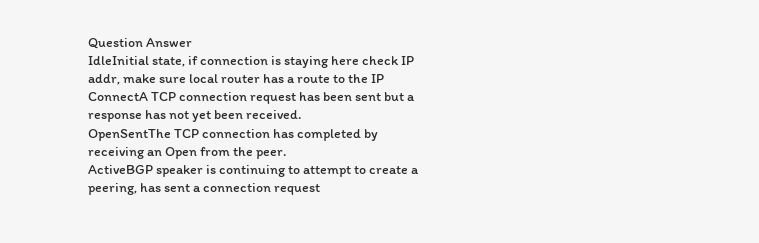Question Answer
IdleInitial state, if connection is staying here check IP addr, make sure local router has a route to the IP
ConnectA TCP connection request has been sent but a response has not yet been received.
OpenSentThe TCP connection has completed by receiving an Open from the peer.
ActiveBGP speaker is continuing to attempt to create a peering, has sent a connection request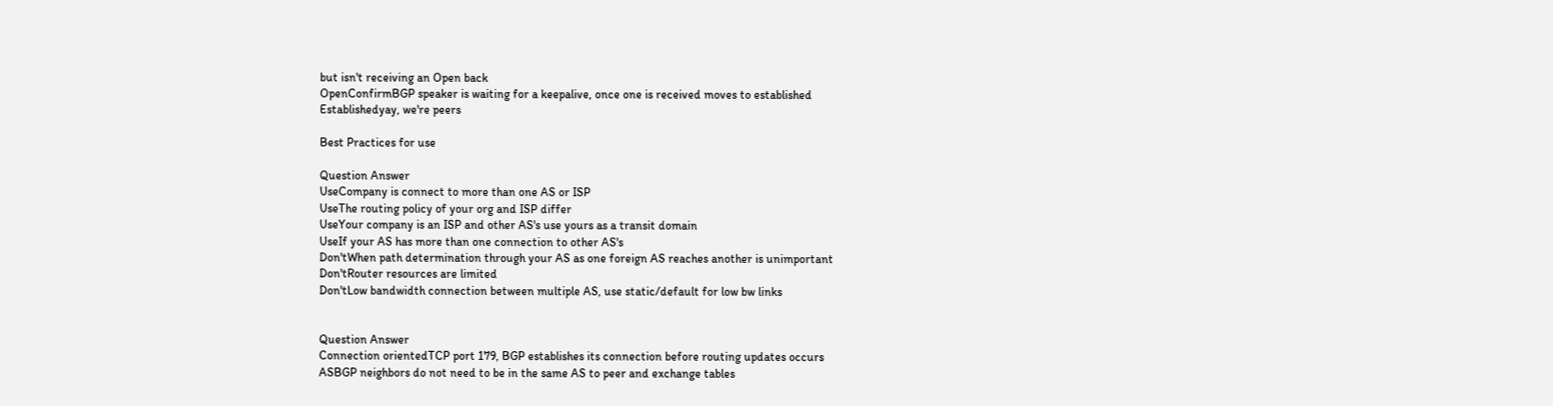but isn't receiving an Open back
OpenConfirmBGP speaker is waiting for a keepalive, once one is received moves to established
Establishedyay, we're peers

Best Practices for use

Question Answer
UseCompany is connect to more than one AS or ISP
UseThe routing policy of your org and ISP differ
UseYour company is an ISP and other AS's use yours as a transit domain
UseIf your AS has more than one connection to other AS's
Don'tWhen path determination through your AS as one foreign AS reaches another is unimportant
Don'tRouter resources are limited
Don'tLow bandwidth connection between multiple AS, use static/default for low bw links


Question Answer
Connection orientedTCP port 179, BGP establishes its connection before routing updates occurs
ASBGP neighbors do not need to be in the same AS to peer and exchange tables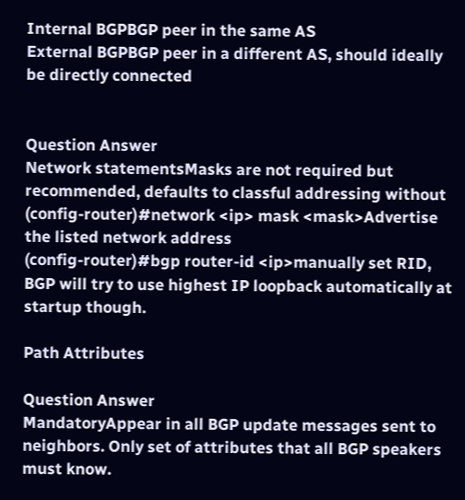Internal BGPBGP peer in the same AS
External BGPBGP peer in a different AS, should ideally be directly connected


Question Answer
Network statementsMasks are not required but recommended, defaults to classful addressing without
(config-router)#network <ip> mask <mask>Advertise the listed network address
(config-router)#bgp router-id <ip>manually set RID, BGP will try to use highest IP loopback automatically at startup though.

Path Attributes

Question Answer
MandatoryAppear in all BGP update messages sent to neighbors. Only set of attributes that all BGP speakers must know.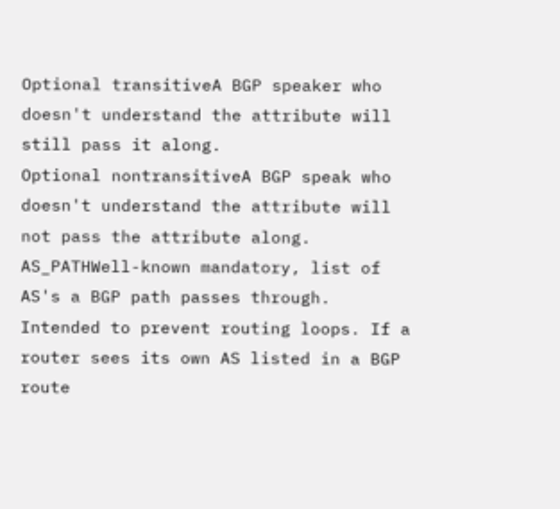Optional transitiveA BGP speaker who doesn't understand the attribute will still pass it along.
Optional nontransitiveA BGP speak who doesn't understand the attribute will not pass the attribute along.
AS_PATHWell-known mandatory, list of AS's a BGP path passes through. Intended to prevent routing loops. If a router sees its own AS listed in a BGP route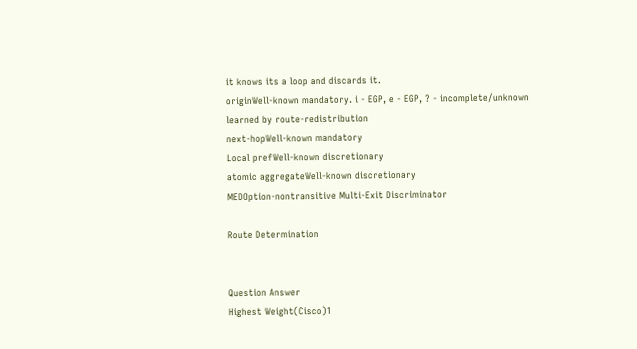it knows its a loop and discards it.
originWell-known mandatory. i - EGP, e - EGP, ? - incomplete/unknown learned by route-redistribution
next-hopWell-known mandatory
Local prefWell-known discretionary
atomic aggregateWell-known discretionary
MEDOption-nontransitive Multi-Exit Discriminator

Route Determination


Question Answer
Highest Weight(Cisco)1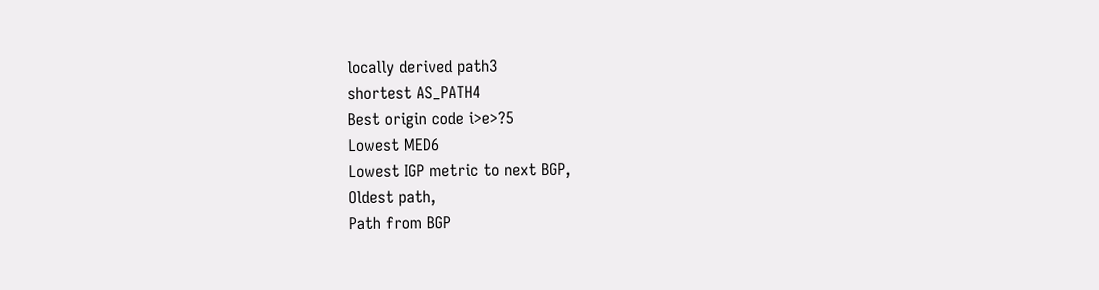locally derived path3
shortest AS_PATH4
Best origin code i>e>?5
Lowest MED6
Lowest IGP metric to next BGP,
Oldest path,
Path from BGP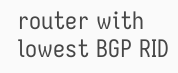router with lowest BGP RID